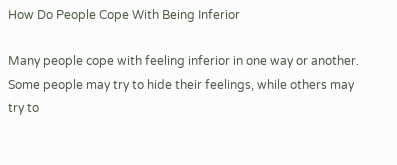How Do People Cope With Being Inferior

Many people cope with feeling inferior in one way or another. Some people may try to hide their feelings, while others may try to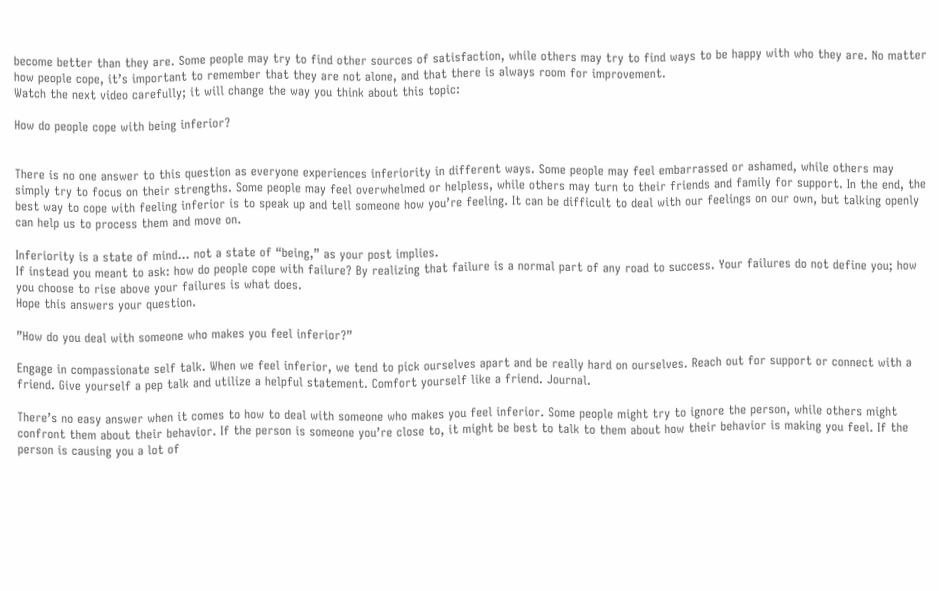become better than they are. Some people may try to find other sources of satisfaction, while others may try to find ways to be happy with who they are. No matter how people cope, it’s important to remember that they are not alone, and that there is always room for improvement.
Watch the next video carefully; it will change the way you think about this topic:

How do people cope with being inferior?


There is no one answer to this question as everyone experiences inferiority in different ways. Some people may feel embarrassed or ashamed, while others may simply try to focus on their strengths. Some people may feel overwhelmed or helpless, while others may turn to their friends and family for support. In the end, the best way to cope with feeling inferior is to speak up and tell someone how you’re feeling. It can be difficult to deal with our feelings on our own, but talking openly can help us to process them and move on.

Inferiority is a state of mind… not a state of “being,” as your post implies.
If instead you meant to ask: how do people cope with failure? By realizing that failure is a normal part of any road to success. Your failures do not define you; how you choose to rise above your failures is what does.
Hope this answers your question.

”How do you deal with someone who makes you feel inferior?”

Engage in compassionate self talk. When we feel inferior, we tend to pick ourselves apart and be really hard on ourselves. Reach out for support or connect with a friend. Give yourself a pep talk and utilize a helpful statement. Comfort yourself like a friend. Journal.

There’s no easy answer when it comes to how to deal with someone who makes you feel inferior. Some people might try to ignore the person, while others might confront them about their behavior. If the person is someone you’re close to, it might be best to talk to them about how their behavior is making you feel. If the person is causing you a lot of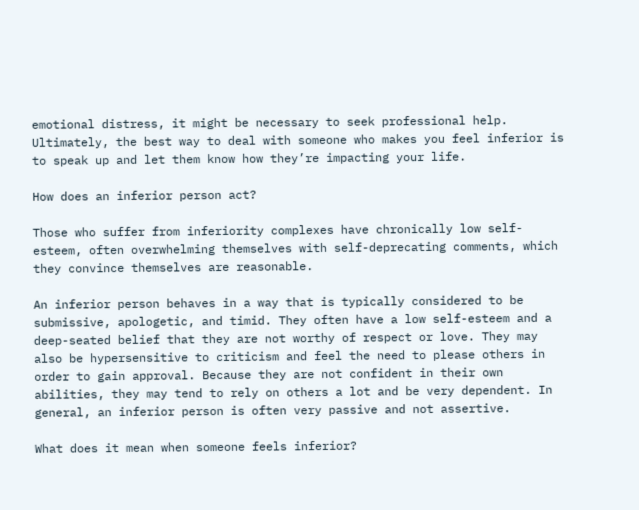emotional distress, it might be necessary to seek professional help. Ultimately, the best way to deal with someone who makes you feel inferior is to speak up and let them know how they’re impacting your life.

How does an inferior person act?

Those who suffer from inferiority complexes have chronically low self-esteem, often overwhelming themselves with self-deprecating comments, which they convince themselves are reasonable.

An inferior person behaves in a way that is typically considered to be submissive, apologetic, and timid. They often have a low self-esteem and a deep-seated belief that they are not worthy of respect or love. They may also be hypersensitive to criticism and feel the need to please others in order to gain approval. Because they are not confident in their own abilities, they may tend to rely on others a lot and be very dependent. In general, an inferior person is often very passive and not assertive.

What does it mean when someone feels inferior?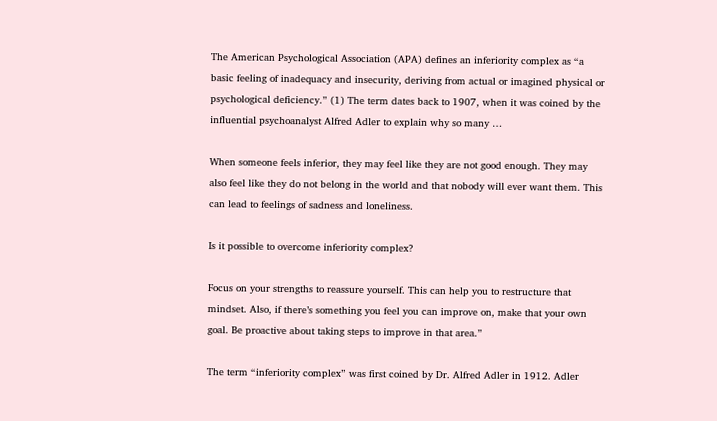The American Psychological Association (APA) defines an inferiority complex as “a basic feeling of inadequacy and insecurity, deriving from actual or imagined physical or psychological deficiency.” (1) The term dates back to 1907, when it was coined by the influential psychoanalyst Alfred Adler to explain why so many …

When someone feels inferior, they may feel like they are not good enough. They may also feel like they do not belong in the world and that nobody will ever want them. This can lead to feelings of sadness and loneliness.

Is it possible to overcome inferiority complex?

Focus on your strengths to reassure yourself. This can help you to restructure that mindset. Also, if there’s something you feel you can improve on, make that your own goal. Be proactive about taking steps to improve in that area.”

The term “inferiority complex” was first coined by Dr. Alfred Adler in 1912. Adler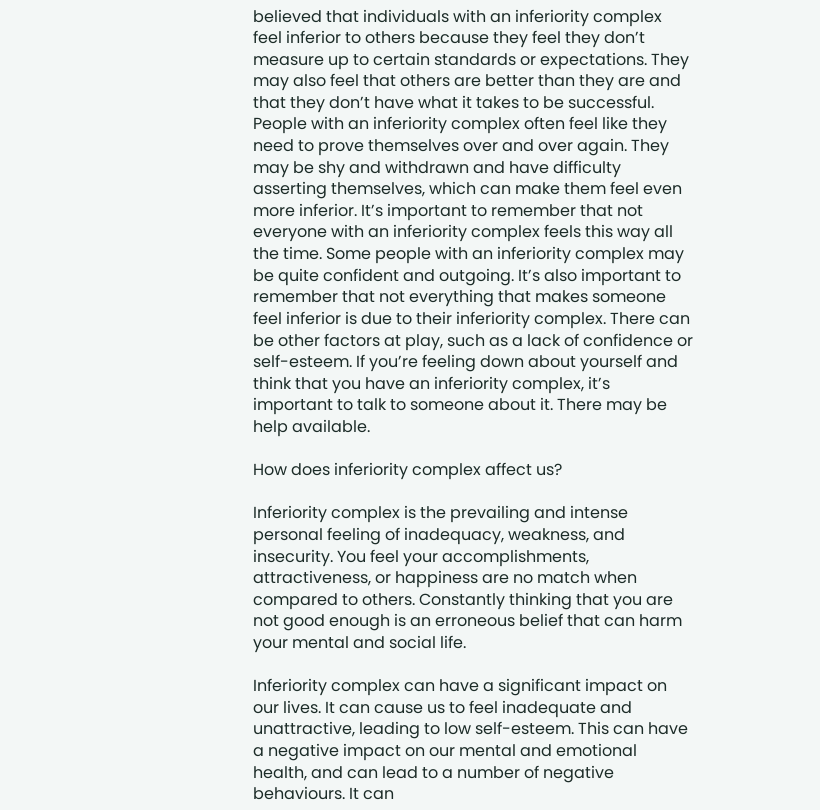believed that individuals with an inferiority complex feel inferior to others because they feel they don’t measure up to certain standards or expectations. They may also feel that others are better than they are and that they don’t have what it takes to be successful. People with an inferiority complex often feel like they need to prove themselves over and over again. They may be shy and withdrawn and have difficulty asserting themselves, which can make them feel even more inferior. It’s important to remember that not everyone with an inferiority complex feels this way all the time. Some people with an inferiority complex may be quite confident and outgoing. It’s also important to remember that not everything that makes someone feel inferior is due to their inferiority complex. There can be other factors at play, such as a lack of confidence or self-esteem. If you’re feeling down about yourself and think that you have an inferiority complex, it’s important to talk to someone about it. There may be help available.

How does inferiority complex affect us?

Inferiority complex is the prevailing and intense personal feeling of inadequacy, weakness, and insecurity. You feel your accomplishments, attractiveness, or happiness are no match when compared to others. Constantly thinking that you are not good enough is an erroneous belief that can harm your mental and social life.

Inferiority complex can have a significant impact on our lives. It can cause us to feel inadequate and unattractive, leading to low self-esteem. This can have a negative impact on our mental and emotional health, and can lead to a number of negative behaviours. It can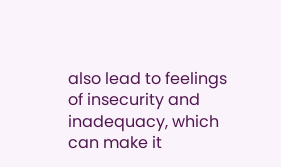also lead to feelings of insecurity and inadequacy, which can make it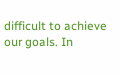difficult to achieve our goals. In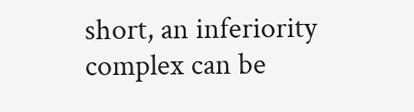short, an inferiority complex can be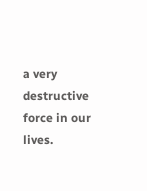a very destructive force in our lives.